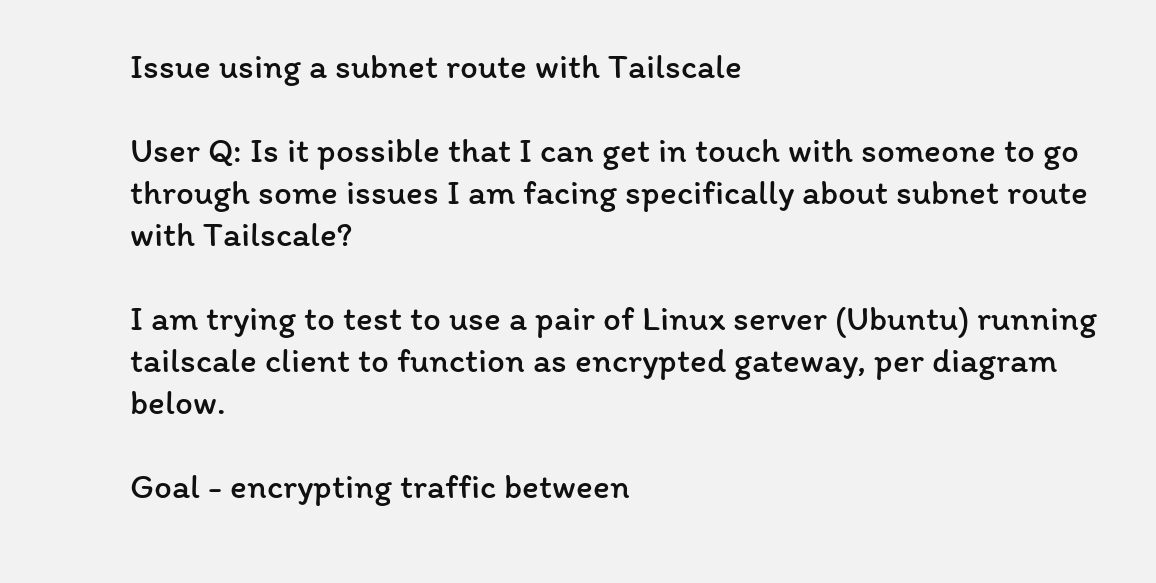Issue using a subnet route with Tailscale

User Q: Is it possible that I can get in touch with someone to go through some issues I am facing specifically about subnet route with Tailscale?

I am trying to test to use a pair of Linux server (Ubuntu) running tailscale client to function as encrypted gateway, per diagram below.

Goal - encrypting traffic between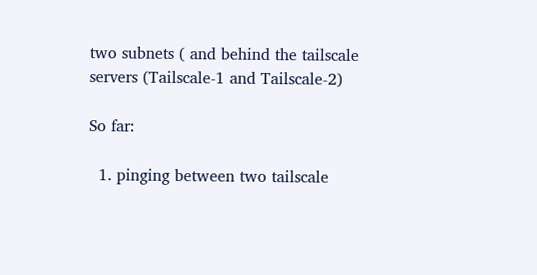two subnets ( and behind the tailscale servers (Tailscale-1 and Tailscale-2)

So far:

  1. pinging between two tailscale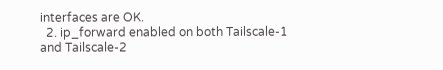interfaces are OK.
  2. ip_forward enabled on both Tailscale-1 and Tailscale-2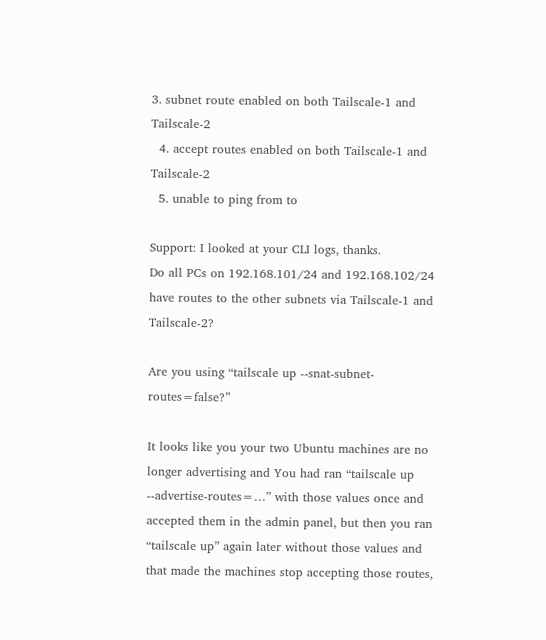3. subnet route enabled on both Tailscale-1 and Tailscale-2
  4. accept routes enabled on both Tailscale-1 and Tailscale-2
  5. unable to ping from to

Support: I looked at your CLI logs, thanks.
Do all PCs on 192.168.101/24 and 192.168.102/24 have routes to the other subnets via Tailscale-1 and Tailscale-2?

Are you using “tailscale up --snat-subnet-routes=false?”

It looks like you your two Ubuntu machines are no longer advertising and You had ran “tailscale up --advertise-routes=…” with those values once and accepted them in the admin panel, but then you ran “tailscale up” again later without those values and that made the machines stop accepting those routes,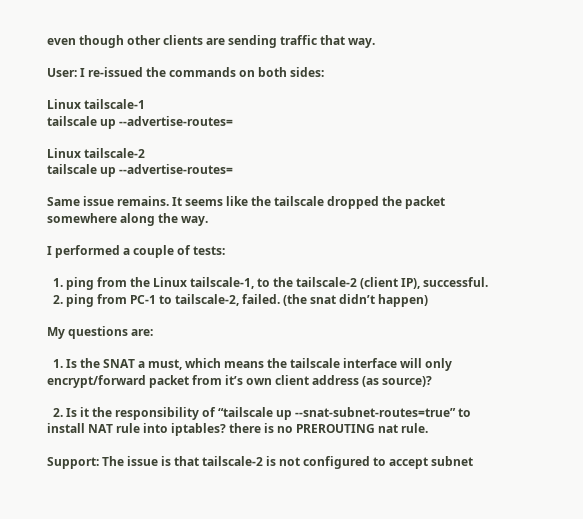even though other clients are sending traffic that way.

User: I re-issued the commands on both sides:

Linux tailscale-1
tailscale up --advertise-routes=

Linux tailscale-2
tailscale up --advertise-routes=

Same issue remains. It seems like the tailscale dropped the packet somewhere along the way.

I performed a couple of tests:

  1. ping from the Linux tailscale-1, to the tailscale-2 (client IP), successful.
  2. ping from PC-1 to tailscale-2, failed. (the snat didn’t happen)

My questions are:

  1. Is the SNAT a must, which means the tailscale interface will only encrypt/forward packet from it’s own client address (as source)?

  2. Is it the responsibility of “tailscale up --snat-subnet-routes=true” to install NAT rule into iptables? there is no PREROUTING nat rule.

Support: The issue is that tailscale-2 is not configured to accept subnet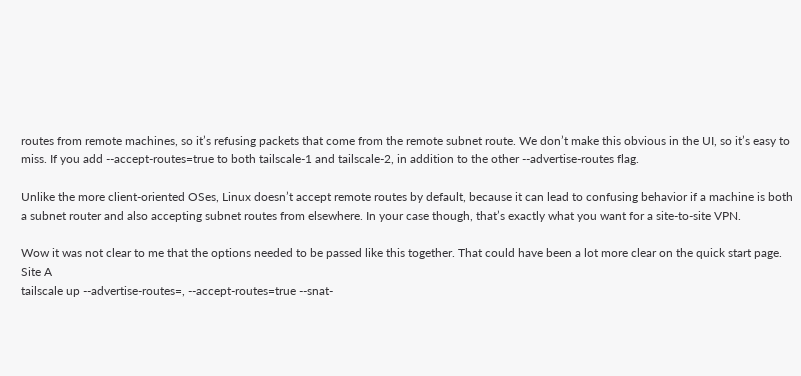routes from remote machines, so it’s refusing packets that come from the remote subnet route. We don’t make this obvious in the UI, so it’s easy to miss. If you add --accept-routes=true to both tailscale-1 and tailscale-2, in addition to the other --advertise-routes flag.

Unlike the more client-oriented OSes, Linux doesn’t accept remote routes by default, because it can lead to confusing behavior if a machine is both a subnet router and also accepting subnet routes from elsewhere. In your case though, that’s exactly what you want for a site-to-site VPN.

Wow it was not clear to me that the options needed to be passed like this together. That could have been a lot more clear on the quick start page.
Site A
tailscale up --advertise-routes=, --accept-routes=true --snat-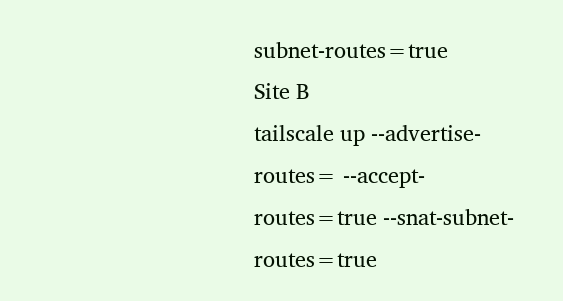subnet-routes=true
Site B
tailscale up --advertise-routes= --accept-routes=true --snat-subnet-routes=true